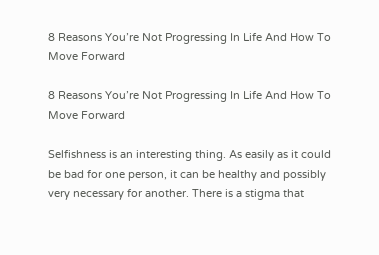8 Reasons You’re Not Progressing In Life And How To Move Forward

8 Reasons You’re Not Progressing In Life And How To Move Forward

Selfishness is an interesting thing. As easily as it could be bad for one person, it can be healthy and possibly very necessary for another. There is a stigma that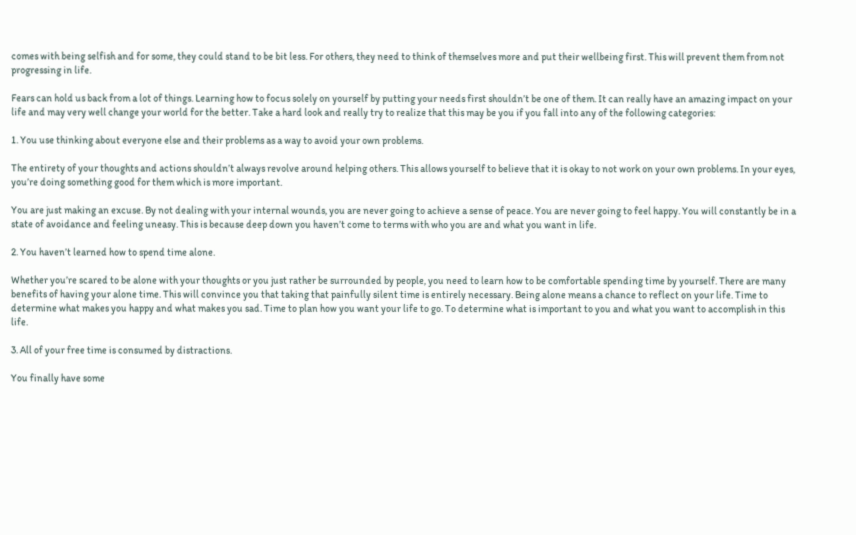comes with being selfish and for some, they could stand to be bit less. For others, they need to think of themselves more and put their wellbeing first. This will prevent them from not progressing in life.

Fears can hold us back from a lot of things. Learning how to focus solely on yourself by putting your needs first shouldn’t be one of them. It can really have an amazing impact on your life and may very well change your world for the better. Take a hard look and really try to realize that this may be you if you fall into any of the following categories:

1. You use thinking about everyone else and their problems as a way to avoid your own problems.

The entirety of your thoughts and actions shouldn’t always revolve around helping others. This allows yourself to believe that it is okay to not work on your own problems. In your eyes, you’re doing something good for them which is more important.

You are just making an excuse. By not dealing with your internal wounds, you are never going to achieve a sense of peace. You are never going to feel happy. You will constantly be in a state of avoidance and feeling uneasy. This is because deep down you haven’t come to terms with who you are and what you want in life.

2. You haven’t learned how to spend time alone.

Whether you’re scared to be alone with your thoughts or you just rather be surrounded by people, you need to learn how to be comfortable spending time by yourself. There are many benefits of having your alone time. This will convince you that taking that painfully silent time is entirely necessary. Being alone means a chance to reflect on your life. Time to determine what makes you happy and what makes you sad. Time to plan how you want your life to go. To determine what is important to you and what you want to accomplish in this life.

3. All of your free time is consumed by distractions.

You finally have some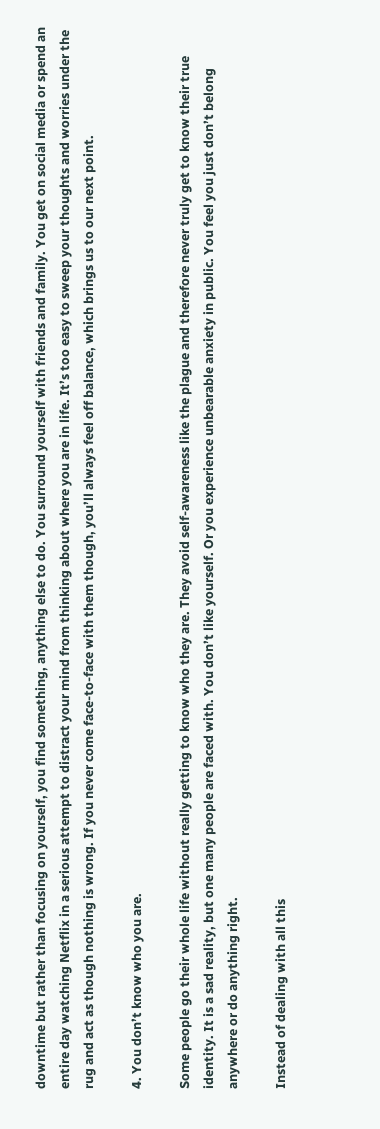downtime but rather than focusing on yourself, you find something, anything else to do. You surround yourself with friends and family. You get on social media or spend an entire day watching Netflix in a serious attempt to distract your mind from thinking about where you are in life. It’s too easy to sweep your thoughts and worries under the rug and act as though nothing is wrong. If you never come face-to-face with them though, you’ll always feel off balance, which brings us to our next point.

4. You don’t know who you are.

Some people go their whole life without really getting to know who they are. They avoid self-awareness like the plague and therefore never truly get to know their true identity. It is a sad reality, but one many people are faced with. You don’t like yourself. Or you experience unbearable anxiety in public. You feel you just don’t belong anywhere or do anything right.

Instead of dealing with all this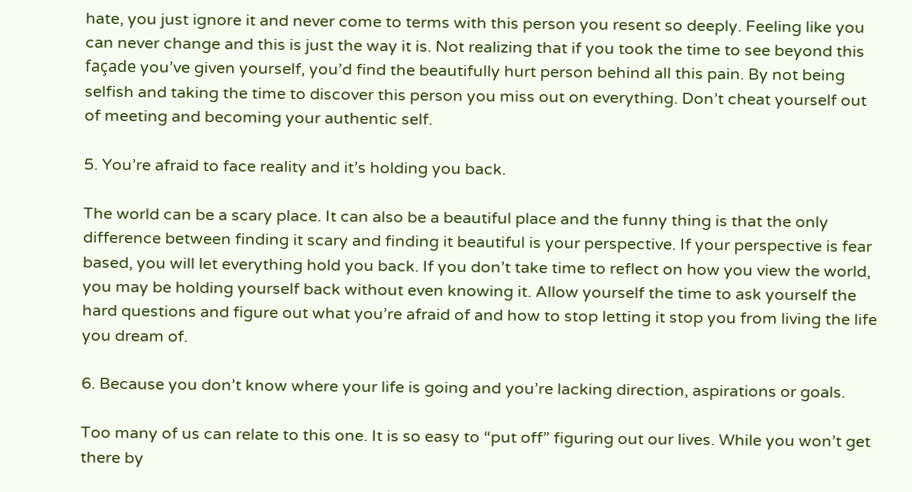hate, you just ignore it and never come to terms with this person you resent so deeply. Feeling like you can never change and this is just the way it is. Not realizing that if you took the time to see beyond this façade you’ve given yourself, you’d find the beautifully hurt person behind all this pain. By not being selfish and taking the time to discover this person you miss out on everything. Don’t cheat yourself out of meeting and becoming your authentic self.

5. You’re afraid to face reality and it’s holding you back.

The world can be a scary place. It can also be a beautiful place and the funny thing is that the only difference between finding it scary and finding it beautiful is your perspective. If your perspective is fear based, you will let everything hold you back. If you don’t take time to reflect on how you view the world, you may be holding yourself back without even knowing it. Allow yourself the time to ask yourself the hard questions and figure out what you’re afraid of and how to stop letting it stop you from living the life you dream of.

6. Because you don’t know where your life is going and you’re lacking direction, aspirations or goals.

Too many of us can relate to this one. It is so easy to “put off” figuring out our lives. While you won’t get there by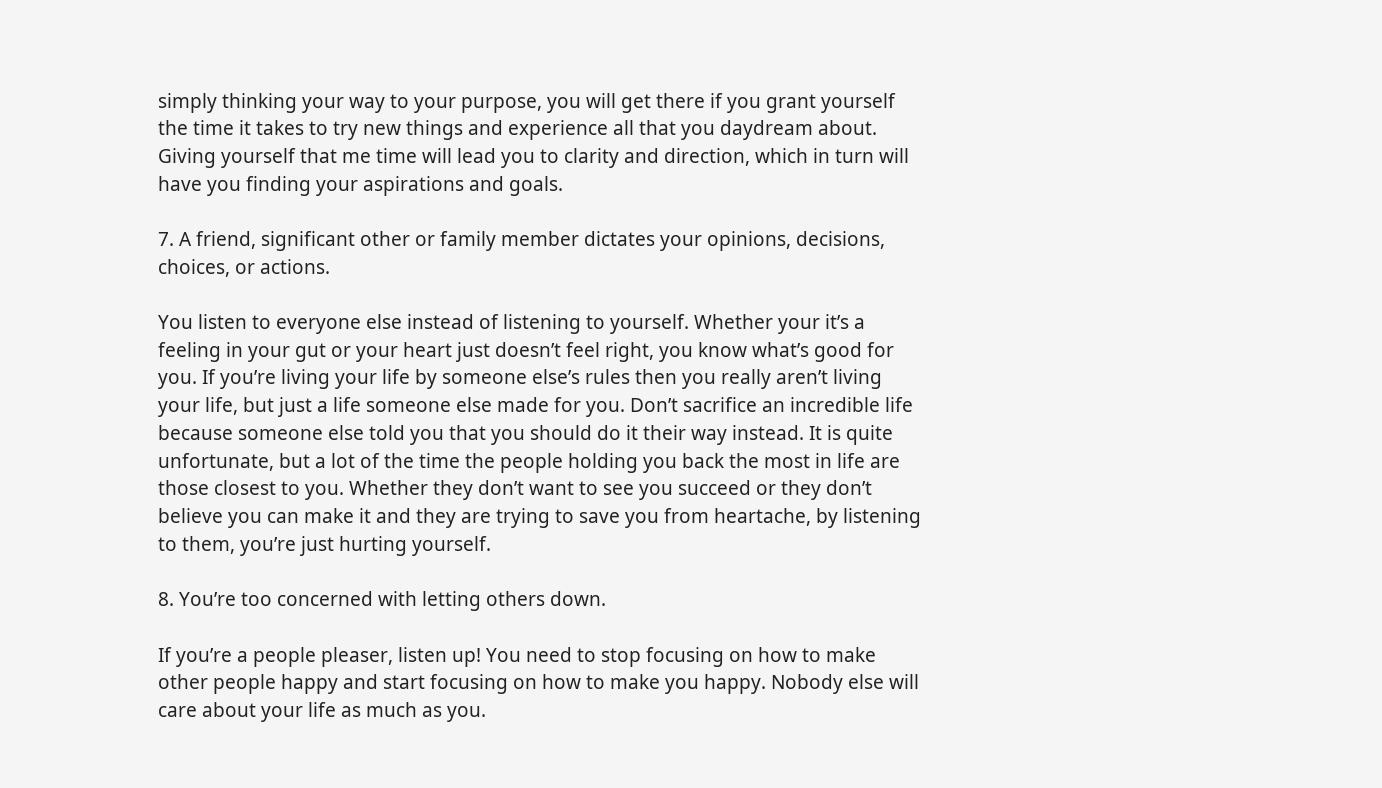simply thinking your way to your purpose, you will get there if you grant yourself the time it takes to try new things and experience all that you daydream about. Giving yourself that me time will lead you to clarity and direction, which in turn will have you finding your aspirations and goals.

7. A friend, significant other or family member dictates your opinions, decisions, choices, or actions.

You listen to everyone else instead of listening to yourself. Whether your it’s a feeling in your gut or your heart just doesn’t feel right, you know what’s good for you. If you’re living your life by someone else’s rules then you really aren’t living your life, but just a life someone else made for you. Don’t sacrifice an incredible life because someone else told you that you should do it their way instead. It is quite unfortunate, but a lot of the time the people holding you back the most in life are those closest to you. Whether they don’t want to see you succeed or they don’t believe you can make it and they are trying to save you from heartache, by listening to them, you’re just hurting yourself.

8. You’re too concerned with letting others down.

If you’re a people pleaser, listen up! You need to stop focusing on how to make other people happy and start focusing on how to make you happy. Nobody else will care about your life as much as you.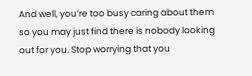And well, you’re too busy caring about them so you may just find there is nobody looking out for you. Stop worrying that you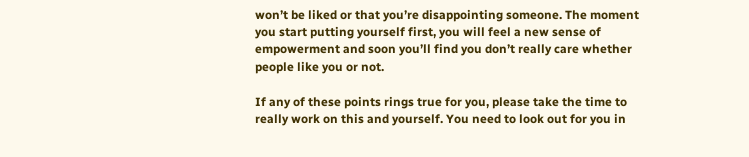won’t be liked or that you’re disappointing someone. The moment you start putting yourself first, you will feel a new sense of empowerment and soon you’ll find you don’t really care whether people like you or not.

If any of these points rings true for you, please take the time to really work on this and yourself. You need to look out for you in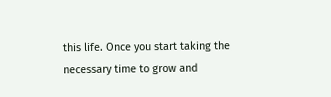this life. Once you start taking the necessary time to grow and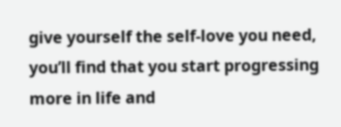give yourself the self-love you need, you’ll find that you start progressing more in life and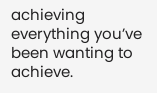achieving everything you’ve been wanting to achieve.